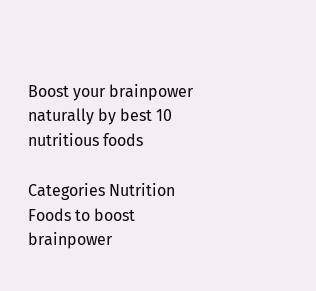Boost your brainpower naturally by best 10 nutritious foods

Categories Nutrition
Foods to boost brainpower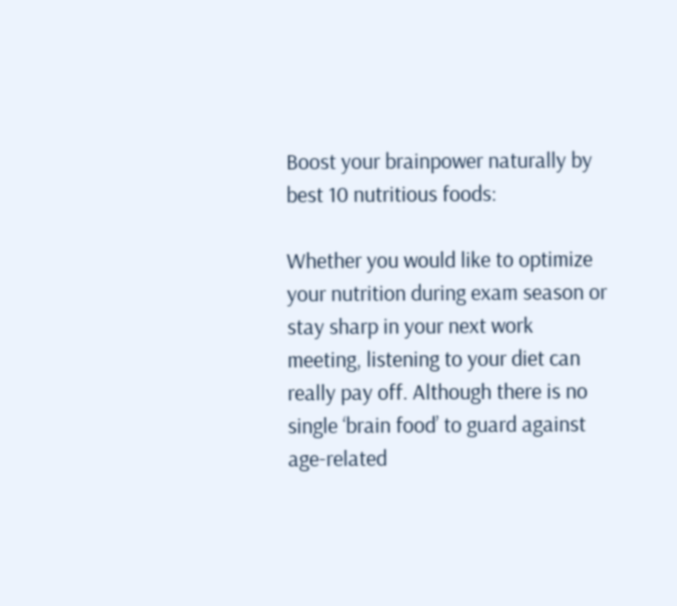Boost your brainpower naturally by best 10 nutritious foods:

Whether you would like to optimize your nutrition during exam season or stay sharp in your next work meeting, listening to your diet can really pay off. Although there is no single ‘brain food’ to guard against age-related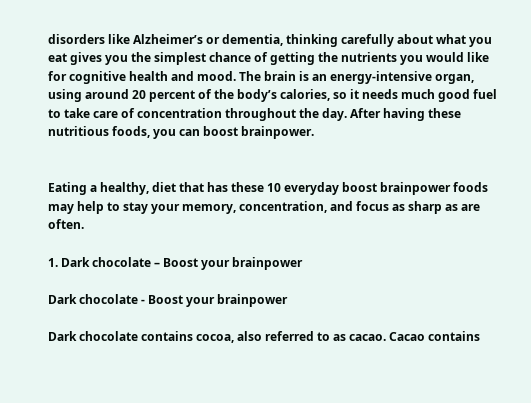disorders like Alzheimer’s or dementia, thinking carefully about what you eat gives you the simplest chance of getting the nutrients you would like for cognitive health and mood. The brain is an energy-intensive organ, using around 20 percent of the body’s calories, so it needs much good fuel to take care of concentration throughout the day. After having these nutritious foods, you can boost brainpower.


Eating a healthy, diet that has these 10 everyday boost brainpower foods may help to stay your memory, concentration, and focus as sharp as are often.

1. Dark chocolate – Boost your brainpower

Dark chocolate - Boost your brainpower

Dark chocolate contains cocoa, also referred to as cacao. Cacao contains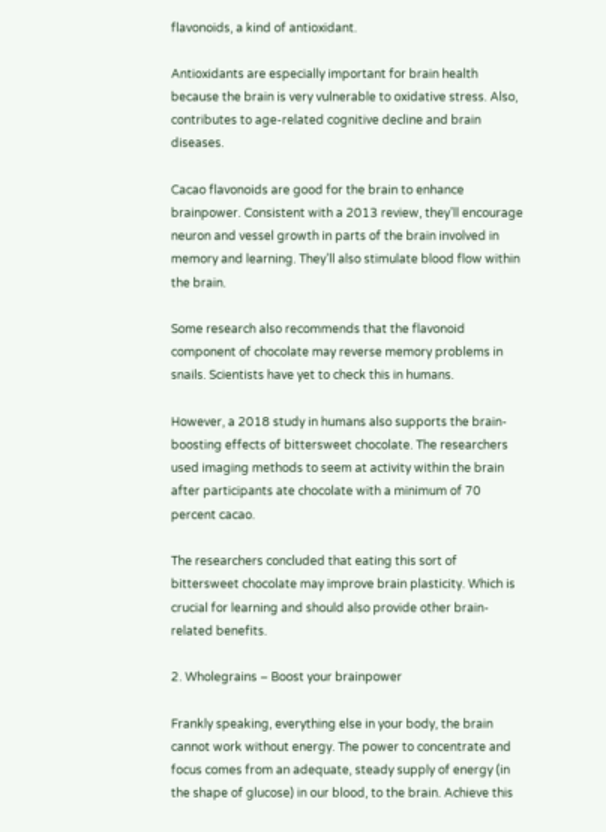flavonoids, a kind of antioxidant.

Antioxidants are especially important for brain health because the brain is very vulnerable to oxidative stress. Also, contributes to age-related cognitive decline and brain diseases.

Cacao flavonoids are good for the brain to enhance brainpower. Consistent with a 2013 review, they’ll encourage neuron and vessel growth in parts of the brain involved in memory and learning. They’ll also stimulate blood flow within the brain.

Some research also recommends that the flavonoid component of chocolate may reverse memory problems in snails. Scientists have yet to check this in humans.

However, a 2018 study in humans also supports the brain-boosting effects of bittersweet chocolate. The researchers used imaging methods to seem at activity within the brain after participants ate chocolate with a minimum of 70 percent cacao.

The researchers concluded that eating this sort of bittersweet chocolate may improve brain plasticity. Which is crucial for learning and should also provide other brain-related benefits.

2. Wholegrains – Boost your brainpower

Frankly speaking, everything else in your body, the brain cannot work without energy. The power to concentrate and focus comes from an adequate, steady supply of energy (in the shape of glucose) in our blood, to the brain. Achieve this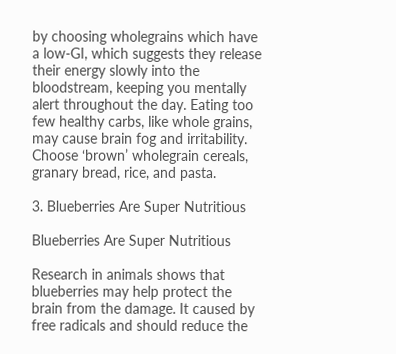by choosing wholegrains which have a low-GI, which suggests they release their energy slowly into the bloodstream, keeping you mentally alert throughout the day. Eating too few healthy carbs, like whole grains, may cause brain fog and irritability. Choose ‘brown’ wholegrain cereals, granary bread, rice, and pasta.

3. Blueberries Are Super Nutritious

Blueberries Are Super Nutritious

Research in animals shows that blueberries may help protect the brain from the damage. It caused by free radicals and should reduce the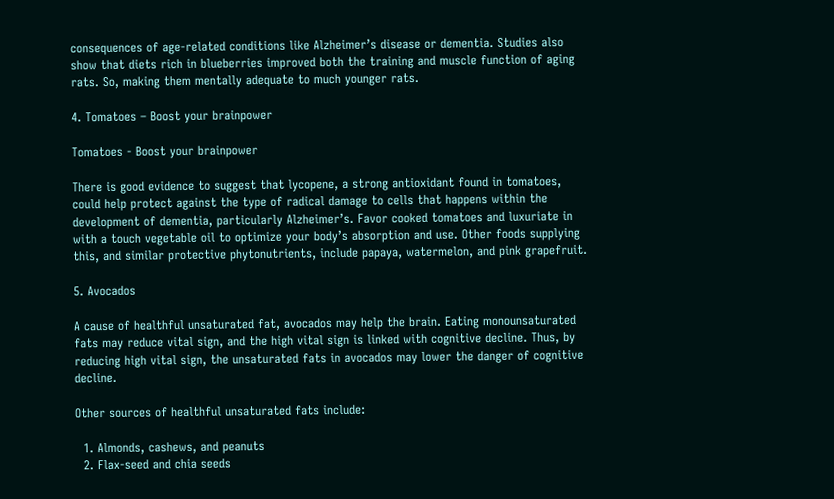consequences of age-related conditions like Alzheimer’s disease or dementia. Studies also show that diets rich in blueberries improved both the training and muscle function of aging rats. So, making them mentally adequate to much younger rats.

4. Tomatoes – Boost your brainpower

Tomatoes - Boost your brainpower

There is good evidence to suggest that lycopene, a strong antioxidant found in tomatoes, could help protect against the type of radical damage to cells that happens within the development of dementia, particularly Alzheimer’s. Favor cooked tomatoes and luxuriate in with a touch vegetable oil to optimize your body’s absorption and use. Other foods supplying this, and similar protective phytonutrients, include papaya, watermelon, and pink grapefruit.

5. Avocados

A cause of healthful unsaturated fat, avocados may help the brain. Eating monounsaturated fats may reduce vital sign, and the high vital sign is linked with cognitive decline. Thus, by reducing high vital sign, the unsaturated fats in avocados may lower the danger of cognitive decline.

Other sources of healthful unsaturated fats include:

  1. Almonds, cashews, and peanuts
  2. Flax-seed and chia seeds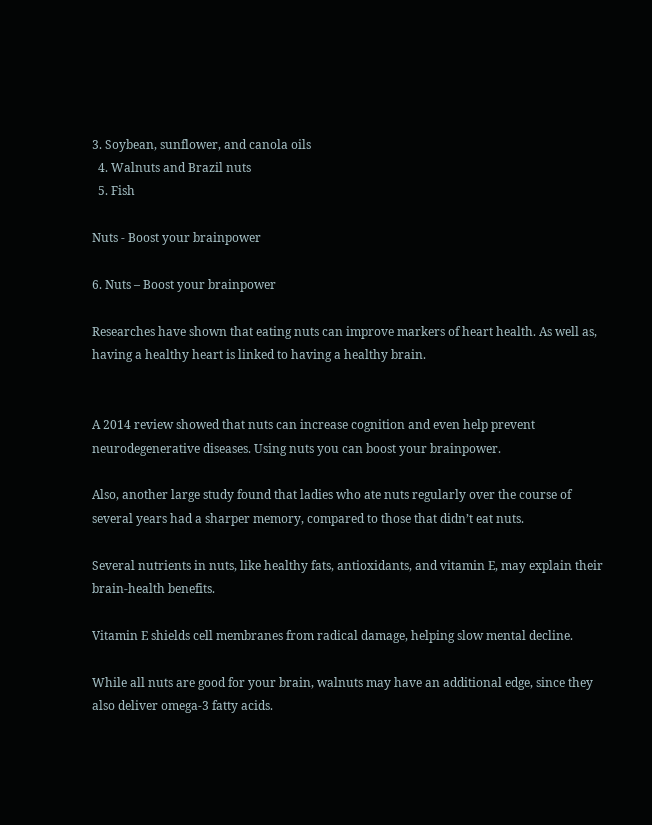3. Soybean, sunflower, and canola oils
  4. Walnuts and Brazil nuts
  5. Fish

Nuts - Boost your brainpower

6. Nuts – Boost your brainpower

Researches have shown that eating nuts can improve markers of heart health. As well as, having a healthy heart is linked to having a healthy brain.


A 2014 review showed that nuts can increase cognition and even help prevent neurodegenerative diseases. Using nuts you can boost your brainpower.

Also, another large study found that ladies who ate nuts regularly over the course of several years had a sharper memory, compared to those that didn’t eat nuts.

Several nutrients in nuts, like healthy fats, antioxidants, and vitamin E, may explain their brain-health benefits.

Vitamin E shields cell membranes from radical damage, helping slow mental decline.

While all nuts are good for your brain, walnuts may have an additional edge, since they also deliver omega-3 fatty acids.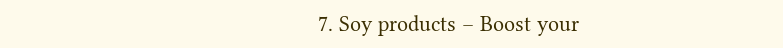7. Soy products – Boost your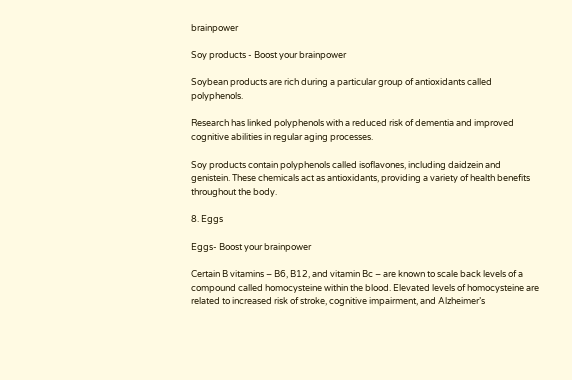brainpower

Soy products - Boost your brainpower

Soybean products are rich during a particular group of antioxidants called polyphenols.

Research has linked polyphenols with a reduced risk of dementia and improved cognitive abilities in regular aging processes.

Soy products contain polyphenols called isoflavones, including daidzein and genistein. These chemicals act as antioxidants, providing a variety of health benefits throughout the body.

8. Eggs

Eggs- Boost your brainpower

Certain B vitamins – B6, B12, and vitamin Bc – are known to scale back levels of a compound called homocysteine within the blood. Elevated levels of homocysteine are related to increased risk of stroke, cognitive impairment, and Alzheimer’s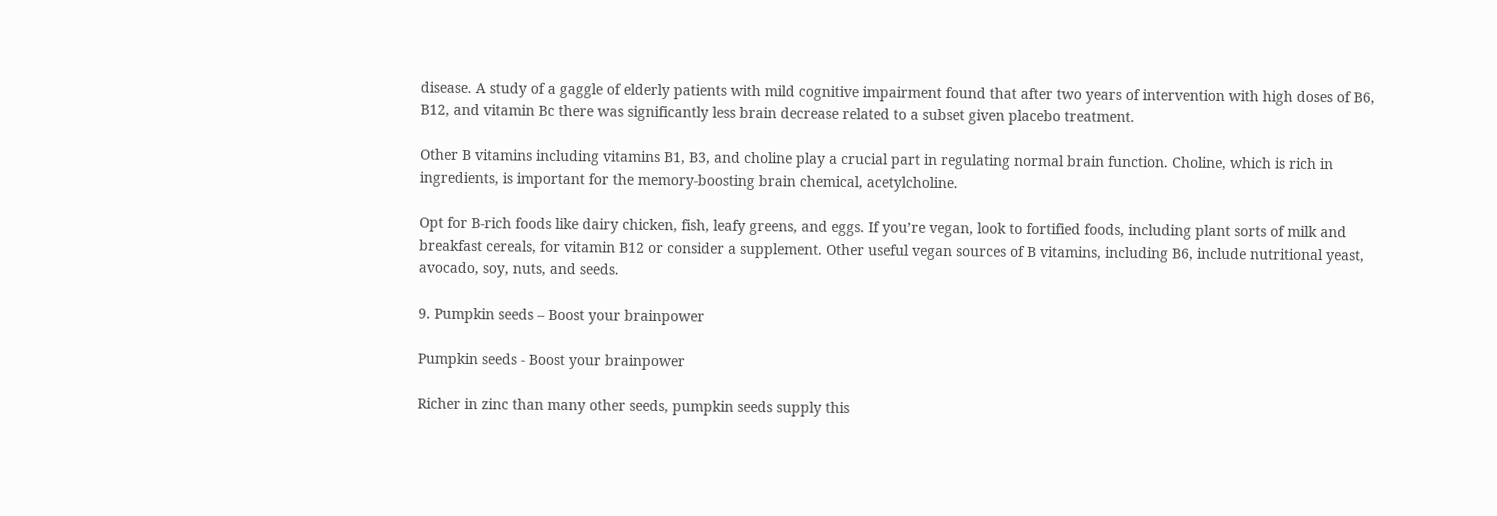disease. A study of a gaggle of elderly patients with mild cognitive impairment found that after two years of intervention with high doses of B6, B12, and vitamin Bc there was significantly less brain decrease related to a subset given placebo treatment.

Other B vitamins including vitamins B1, B3, and choline play a crucial part in regulating normal brain function. Choline, which is rich in ingredients, is important for the memory-boosting brain chemical, acetylcholine.

Opt for B-rich foods like dairy chicken, fish, leafy greens, and eggs. If you’re vegan, look to fortified foods, including plant sorts of milk and breakfast cereals, for vitamin B12 or consider a supplement. Other useful vegan sources of B vitamins, including B6, include nutritional yeast, avocado, soy, nuts, and seeds.

9. Pumpkin seeds – Boost your brainpower

Pumpkin seeds - Boost your brainpower

Richer in zinc than many other seeds, pumpkin seeds supply this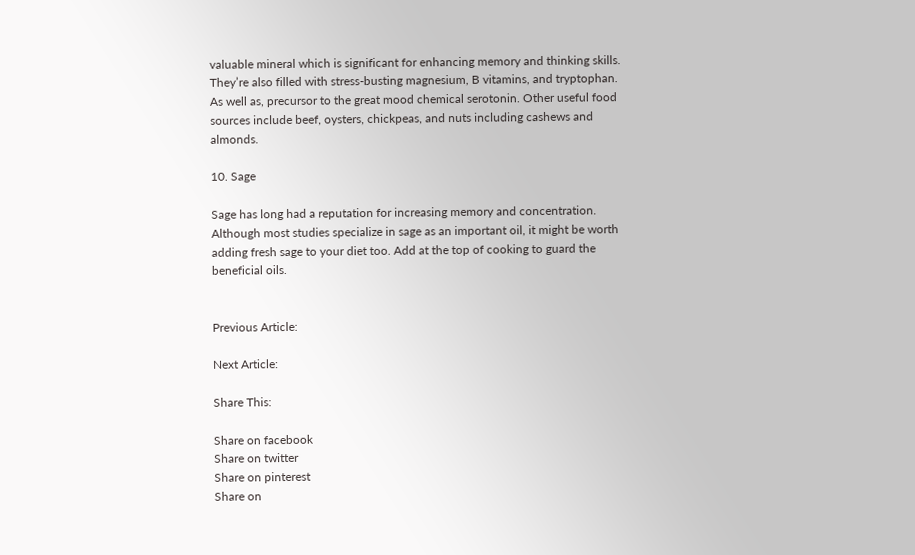valuable mineral which is significant for enhancing memory and thinking skills. They’re also filled with stress-busting magnesium, B vitamins, and tryptophan. As well as, precursor to the great mood chemical serotonin. Other useful food sources include beef, oysters, chickpeas, and nuts including cashews and almonds.

10. Sage

Sage has long had a reputation for increasing memory and concentration. Although most studies specialize in sage as an important oil, it might be worth adding fresh sage to your diet too. Add at the top of cooking to guard the beneficial oils.


Previous Article:

Next Article:

Share This:

Share on facebook
Share on twitter
Share on pinterest
Share on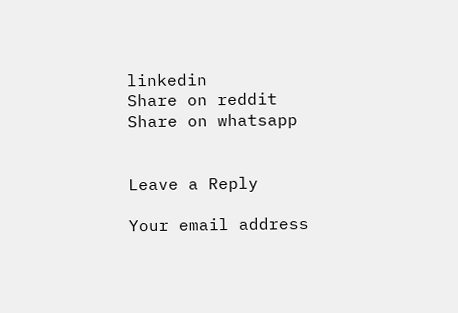linkedin
Share on reddit
Share on whatsapp


Leave a Reply

Your email address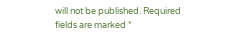will not be published. Required fields are marked *